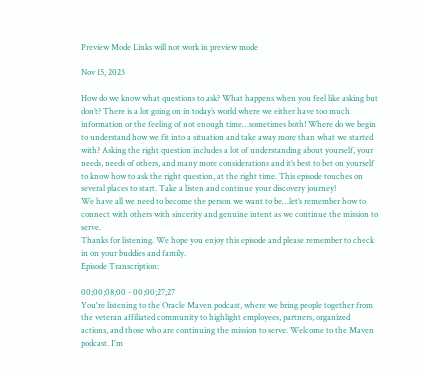Preview Mode Links will not work in preview mode

Nov 15, 2023

How do we know what questions to ask? What happens when you feel like asking but don’t? There is a lot going on in today’s world where we either have too much information or the feeling of not enough time…sometimes both! Where do we begin to understand how we fit into a situation and take away more than what we started with? Asking the right question includes a lot of understanding about yourself, your needs, needs of others, and many more considerations and it’s best to bet on yourself to know how to ask the right question, at the right time. This episode touches on several places to start. Take a listen and continue your discovery journey!
We have all we need to become the person we want to be…let’s remember how to connect with others with sincerity and genuine intent as we continue the mission to serve.
Thanks for listening. We hope you enjoy this episode and please remember to check in on your buddies and family.
Episode Transcription:

00;00;08;00 - 00;00;27;27
You're listening to the Oracle Maven podcast, where we bring people together from the veteran affiliated community to highlight employees, partners, organized actions, and those who are continuing the mission to serve. Welcome to the Maven podcast. I'm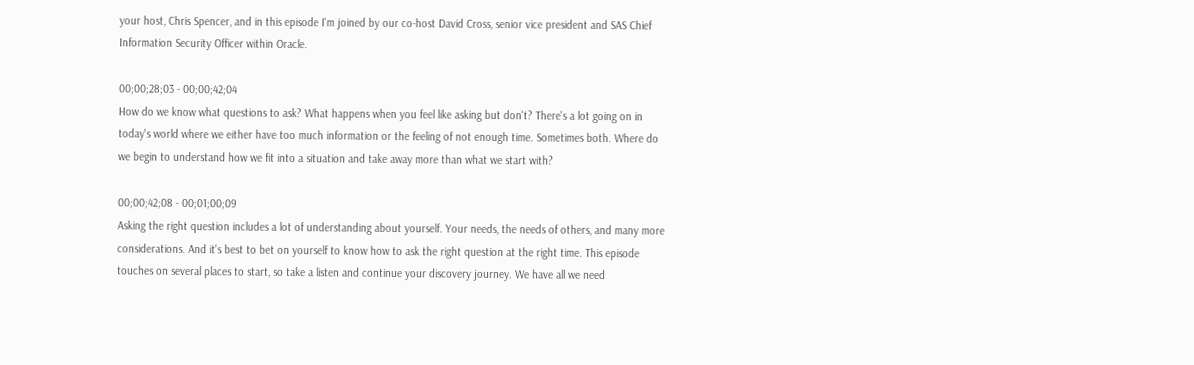your host, Chris Spencer, and in this episode I'm joined by our co-host David Cross, senior vice president and SAS Chief Information Security Officer within Oracle.

00;00;28;03 - 00;00;42;04
How do we know what questions to ask? What happens when you feel like asking but don't? There's a lot going on in today's world where we either have too much information or the feeling of not enough time. Sometimes both. Where do we begin to understand how we fit into a situation and take away more than what we start with?

00;00;42;08 - 00;01;00;09
Asking the right question includes a lot of understanding about yourself. Your needs, the needs of others, and many more considerations. And it's best to bet on yourself to know how to ask the right question at the right time. This episode touches on several places to start, so take a listen and continue your discovery journey. We have all we need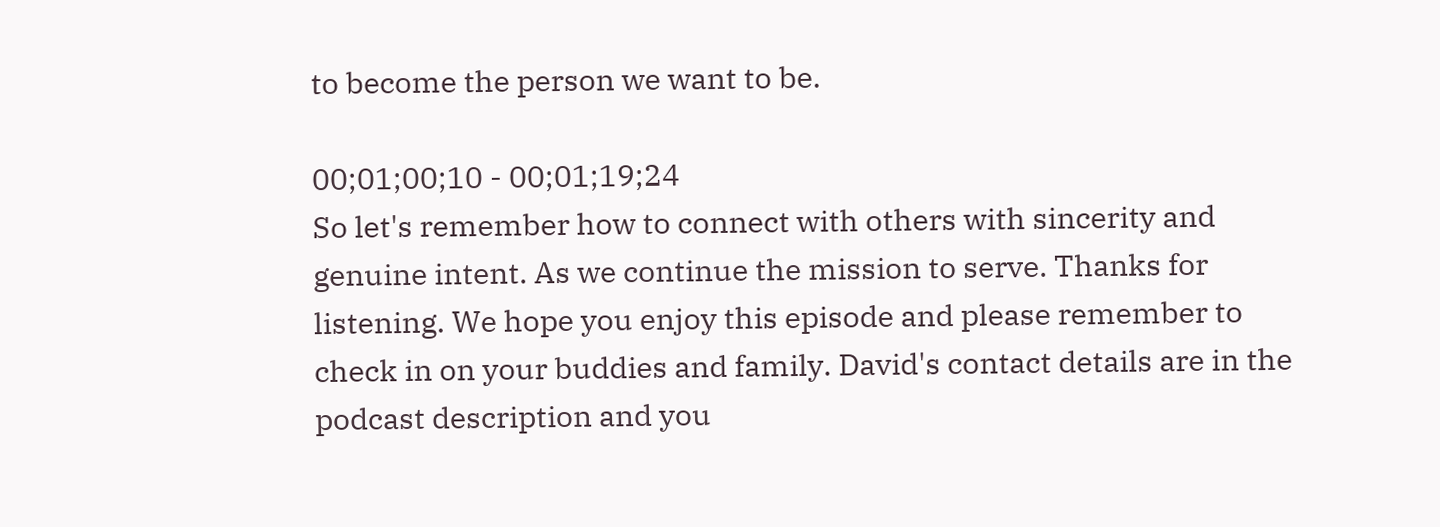to become the person we want to be.

00;01;00;10 - 00;01;19;24
So let's remember how to connect with others with sincerity and genuine intent. As we continue the mission to serve. Thanks for listening. We hope you enjoy this episode and please remember to check in on your buddies and family. David's contact details are in the podcast description and you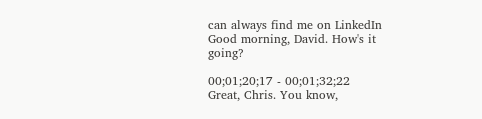can always find me on LinkedIn Good morning, David. How's it going?

00;01;20;17 - 00;01;32;22
Great, Chris. You know,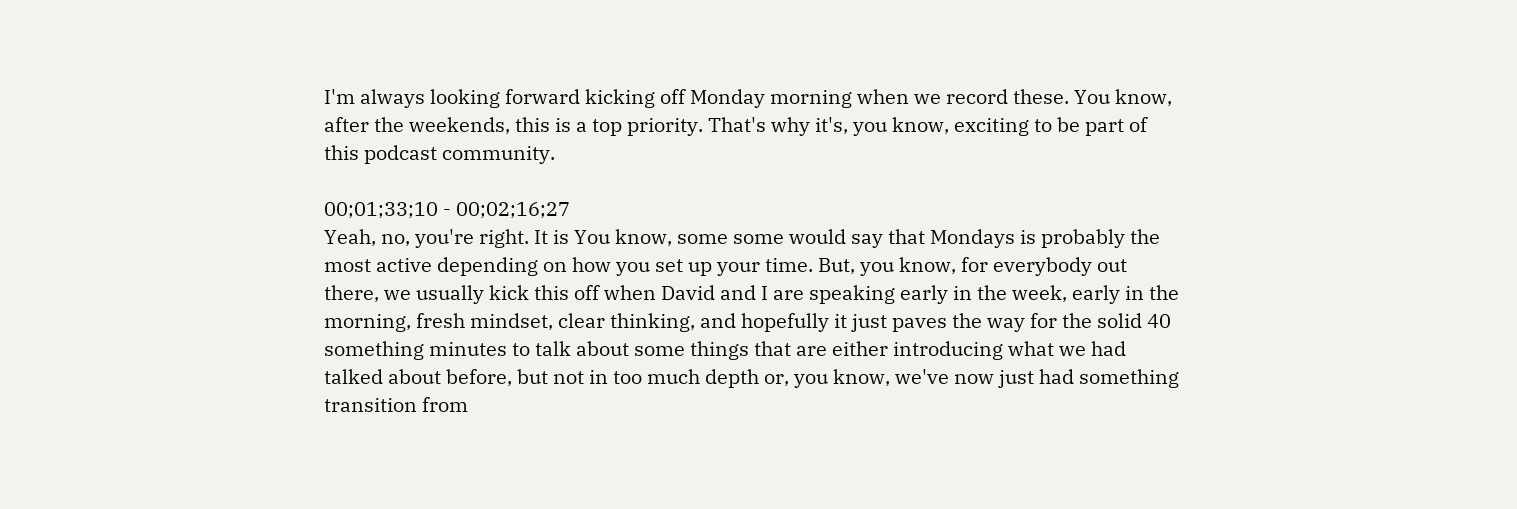I'm always looking forward kicking off Monday morning when we record these. You know, after the weekends, this is a top priority. That's why it's, you know, exciting to be part of this podcast community.

00;01;33;10 - 00;02;16;27
Yeah, no, you're right. It is You know, some some would say that Mondays is probably the most active depending on how you set up your time. But, you know, for everybody out there, we usually kick this off when David and I are speaking early in the week, early in the morning, fresh mindset, clear thinking, and hopefully it just paves the way for the solid 40 something minutes to talk about some things that are either introducing what we had talked about before, but not in too much depth or, you know, we've now just had something transition from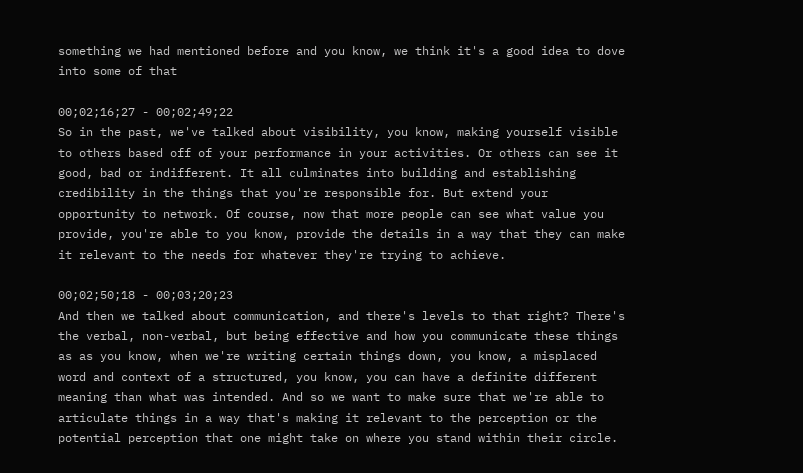something we had mentioned before and you know, we think it's a good idea to dove into some of that

00;02;16;27 - 00;02;49;22
So in the past, we've talked about visibility, you know, making yourself visible to others based off of your performance in your activities. Or others can see it good, bad or indifferent. It all culminates into building and establishing credibility in the things that you're responsible for. But extend your opportunity to network. Of course, now that more people can see what value you provide, you're able to you know, provide the details in a way that they can make it relevant to the needs for whatever they're trying to achieve.

00;02;50;18 - 00;03;20;23
And then we talked about communication, and there's levels to that right? There's the verbal, non-verbal, but being effective and how you communicate these things as as you know, when we're writing certain things down, you know, a misplaced word and context of a structured, you know, you can have a definite different meaning than what was intended. And so we want to make sure that we're able to articulate things in a way that's making it relevant to the perception or the potential perception that one might take on where you stand within their circle.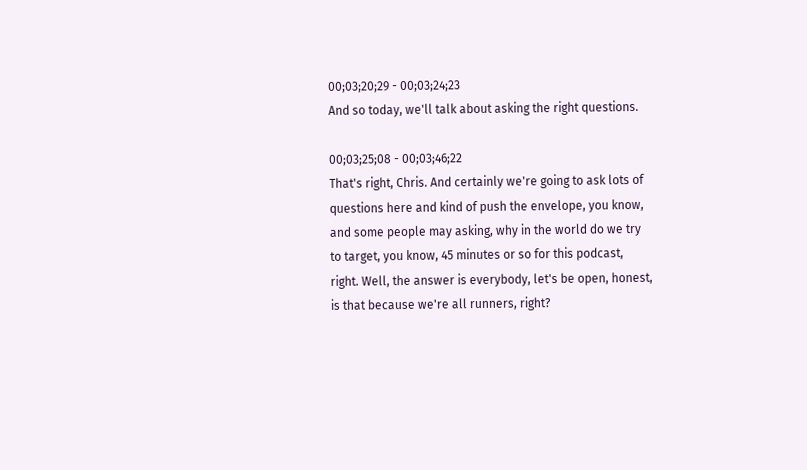00;03;20;29 - 00;03;24;23
And so today, we'll talk about asking the right questions.

00;03;25;08 - 00;03;46;22
That's right, Chris. And certainly we're going to ask lots of questions here and kind of push the envelope, you know, and some people may asking, why in the world do we try to target, you know, 45 minutes or so for this podcast, right. Well, the answer is everybody, let's be open, honest, is that because we're all runners, right?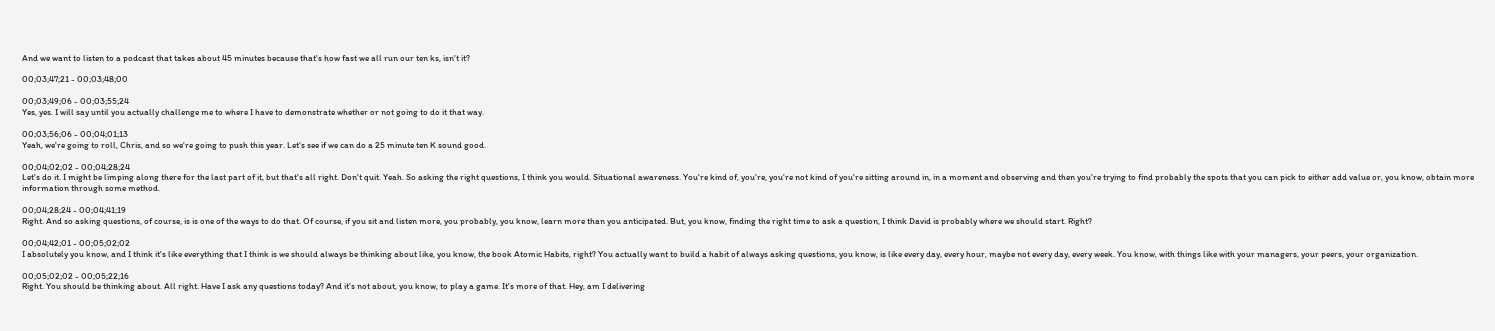And we want to listen to a podcast that takes about 45 minutes because that's how fast we all run our ten ks, isn't it?

00;03;47;21 - 00;03;48;00

00;03;49;06 - 00;03;55;24
Yes, yes. I will say until you actually challenge me to where I have to demonstrate whether or not going to do it that way.

00;03;56;06 - 00;04;01;13
Yeah, we're going to roll, Chris, and so we're going to push this year. Let's see if we can do a 25 minute ten K sound good.

00;04;02;02 - 00;04;28;24
Let's do it. I might be limping along there for the last part of it, but that's all right. Don't quit. Yeah. So asking the right questions, I think you would. Situational awareness. You're kind of, you're, you're not kind of you're sitting around in, in a moment and observing and then you're trying to find probably the spots that you can pick to either add value or, you know, obtain more information through some method.

00;04;28;24 - 00;04;41;19
Right. And so asking questions, of course, is is one of the ways to do that. Of course, if you sit and listen more, you probably, you know, learn more than you anticipated. But, you know, finding the right time to ask a question, I think David is probably where we should start. Right?

00;04;42;01 - 00;05;02;02
I absolutely you know, and I think it's like everything that I think is we should always be thinking about like, you know, the book Atomic Habits, right? You actually want to build a habit of always asking questions, you know, is like every day, every hour, maybe not every day, every week. You know, with things like with your managers, your peers, your organization.

00;05;02;02 - 00;05;22;16
Right. You should be thinking about. All right. Have I ask any questions today? And it's not about, you know, to play a game. It's more of that. Hey, am I delivering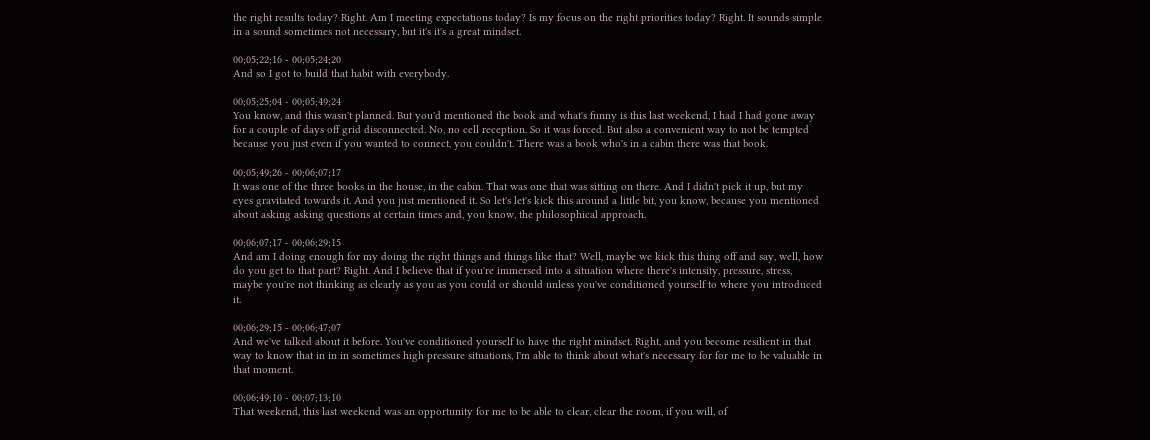the right results today? Right. Am I meeting expectations today? Is my focus on the right priorities today? Right. It sounds simple in a sound sometimes not necessary, but it's it's a great mindset.

00;05;22;16 - 00;05;24;20
And so I got to build that habit with everybody.

00;05;25;04 - 00;05;49;24
You know, and this wasn't planned. But you'd mentioned the book and what's funny is this last weekend, I had I had gone away for a couple of days off grid disconnected. No, no cell reception. So it was forced. But also a convenient way to not be tempted because you just even if you wanted to connect, you couldn't. There was a book who's in a cabin there was that book.

00;05;49;26 - 00;06;07;17
It was one of the three books in the house, in the cabin. That was one that was sitting on there. And I didn't pick it up, but my eyes gravitated towards it. And you just mentioned it. So let's let's kick this around a little bit, you know, because you mentioned about asking asking questions at certain times and, you know, the philosophical approach.

00;06;07;17 - 00;06;29;15
And am I doing enough for my doing the right things and things like that? Well, maybe we kick this thing off and say, well, how do you get to that part? Right. And I believe that if you're immersed into a situation where there's intensity, pressure, stress, maybe you're not thinking as clearly as you as you could or should unless you've conditioned yourself to where you introduced it.

00;06;29;15 - 00;06;47;07
And we've talked about it before. You've conditioned yourself to have the right mindset. Right, and you become resilient in that way to know that in in in sometimes high pressure situations, I'm able to think about what's necessary for for me to be valuable in that moment.

00;06;49;10 - 00;07;13;10
That weekend, this last weekend was an opportunity for me to be able to clear, clear the room, if you will, of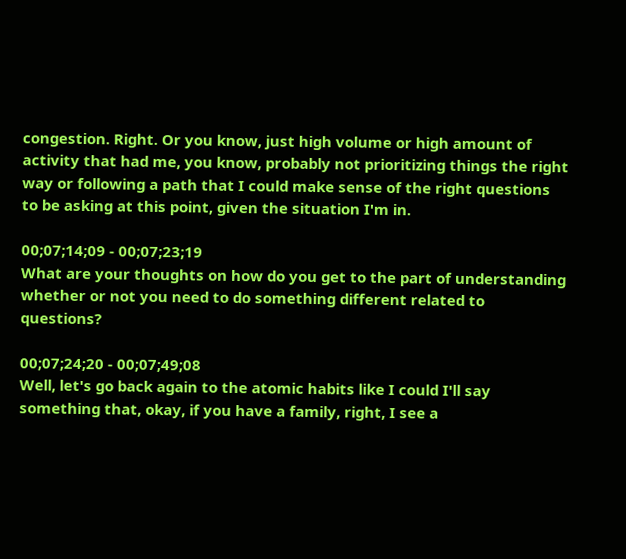congestion. Right. Or you know, just high volume or high amount of activity that had me, you know, probably not prioritizing things the right way or following a path that I could make sense of the right questions to be asking at this point, given the situation I'm in.

00;07;14;09 - 00;07;23;19
What are your thoughts on how do you get to the part of understanding whether or not you need to do something different related to questions?

00;07;24;20 - 00;07;49;08
Well, let's go back again to the atomic habits like I could I'll say something that, okay, if you have a family, right, I see a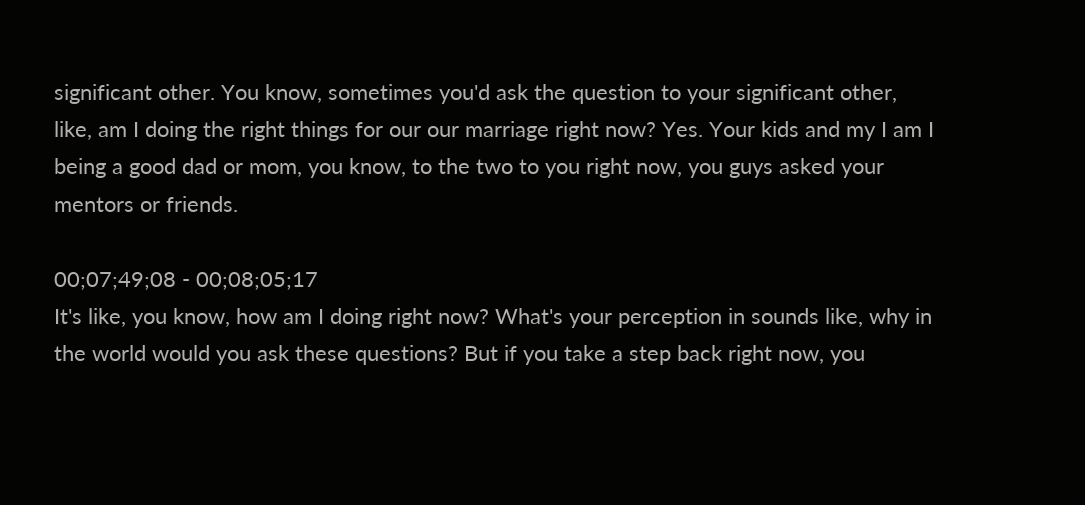significant other. You know, sometimes you'd ask the question to your significant other, like, am I doing the right things for our our marriage right now? Yes. Your kids and my I am I being a good dad or mom, you know, to the two to you right now, you guys asked your mentors or friends.

00;07;49;08 - 00;08;05;17
It's like, you know, how am I doing right now? What's your perception in sounds like, why in the world would you ask these questions? But if you take a step back right now, you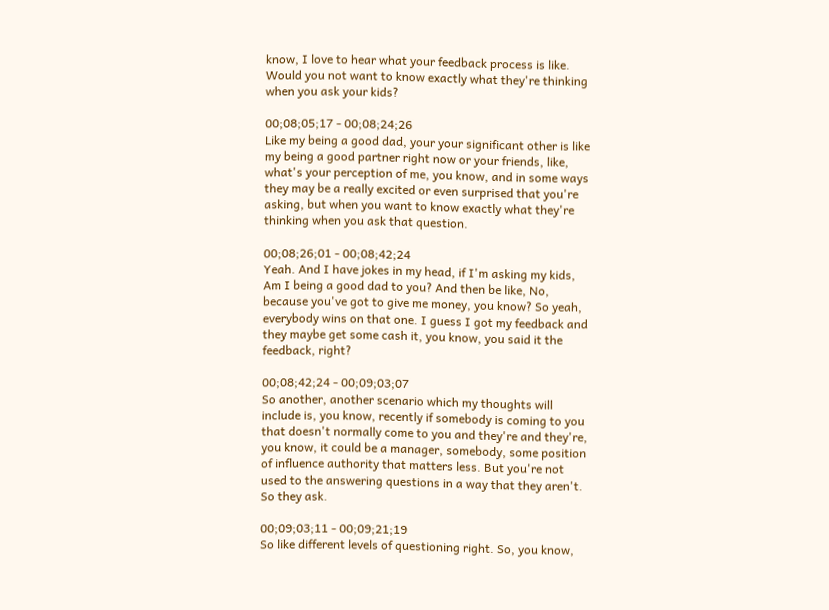know, I love to hear what your feedback process is like. Would you not want to know exactly what they're thinking when you ask your kids?

00;08;05;17 - 00;08;24;26
Like my being a good dad, your your significant other is like my being a good partner right now or your friends, like, what's your perception of me, you know, and in some ways they may be a really excited or even surprised that you're asking, but when you want to know exactly what they're thinking when you ask that question.

00;08;26;01 - 00;08;42;24
Yeah. And I have jokes in my head, if I'm asking my kids, Am I being a good dad to you? And then be like, No, because you've got to give me money, you know? So yeah, everybody wins on that one. I guess I got my feedback and they maybe get some cash it, you know, you said it the feedback, right?

00;08;42;24 - 00;09;03;07
So another, another scenario which my thoughts will include is, you know, recently if somebody is coming to you that doesn't normally come to you and they're and they're, you know, it could be a manager, somebody, some position of influence authority that matters less. But you're not used to the answering questions in a way that they aren't. So they ask.

00;09;03;11 - 00;09;21;19
So like different levels of questioning right. So, you know,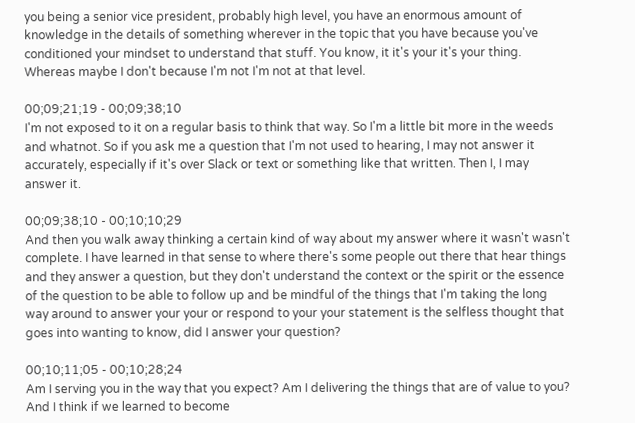you being a senior vice president, probably high level, you have an enormous amount of knowledge in the details of something wherever in the topic that you have because you've conditioned your mindset to understand that stuff. You know, it it's your it's your thing. Whereas maybe I don't because I'm not I'm not at that level.

00;09;21;19 - 00;09;38;10
I'm not exposed to it on a regular basis to think that way. So I'm a little bit more in the weeds and whatnot. So if you ask me a question that I'm not used to hearing, I may not answer it accurately, especially if it's over Slack or text or something like that written. Then I, I may answer it.

00;09;38;10 - 00;10;10;29
And then you walk away thinking a certain kind of way about my answer where it wasn't wasn't complete. I have learned in that sense to where there's some people out there that hear things and they answer a question, but they don't understand the context or the spirit or the essence of the question to be able to follow up and be mindful of the things that I'm taking the long way around to answer your your or respond to your your statement is the selfless thought that goes into wanting to know, did I answer your question?

00;10;11;05 - 00;10;28;24
Am I serving you in the way that you expect? Am I delivering the things that are of value to you? And I think if we learned to become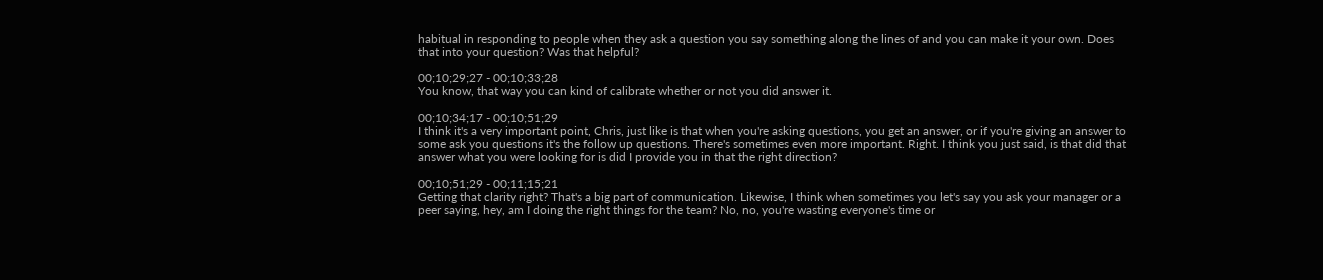habitual in responding to people when they ask a question you say something along the lines of and you can make it your own. Does that into your question? Was that helpful?

00;10;29;27 - 00;10;33;28
You know, that way you can kind of calibrate whether or not you did answer it.

00;10;34;17 - 00;10;51;29
I think it's a very important point, Chris, just like is that when you're asking questions, you get an answer, or if you're giving an answer to some ask you questions it's the follow up questions. There's sometimes even more important. Right. I think you just said, is that did that answer what you were looking for is did I provide you in that the right direction?

00;10;51;29 - 00;11;15;21
Getting that clarity right? That's a big part of communication. Likewise, I think when sometimes you let's say you ask your manager or a peer saying, hey, am I doing the right things for the team? No, no, you're wasting everyone's time or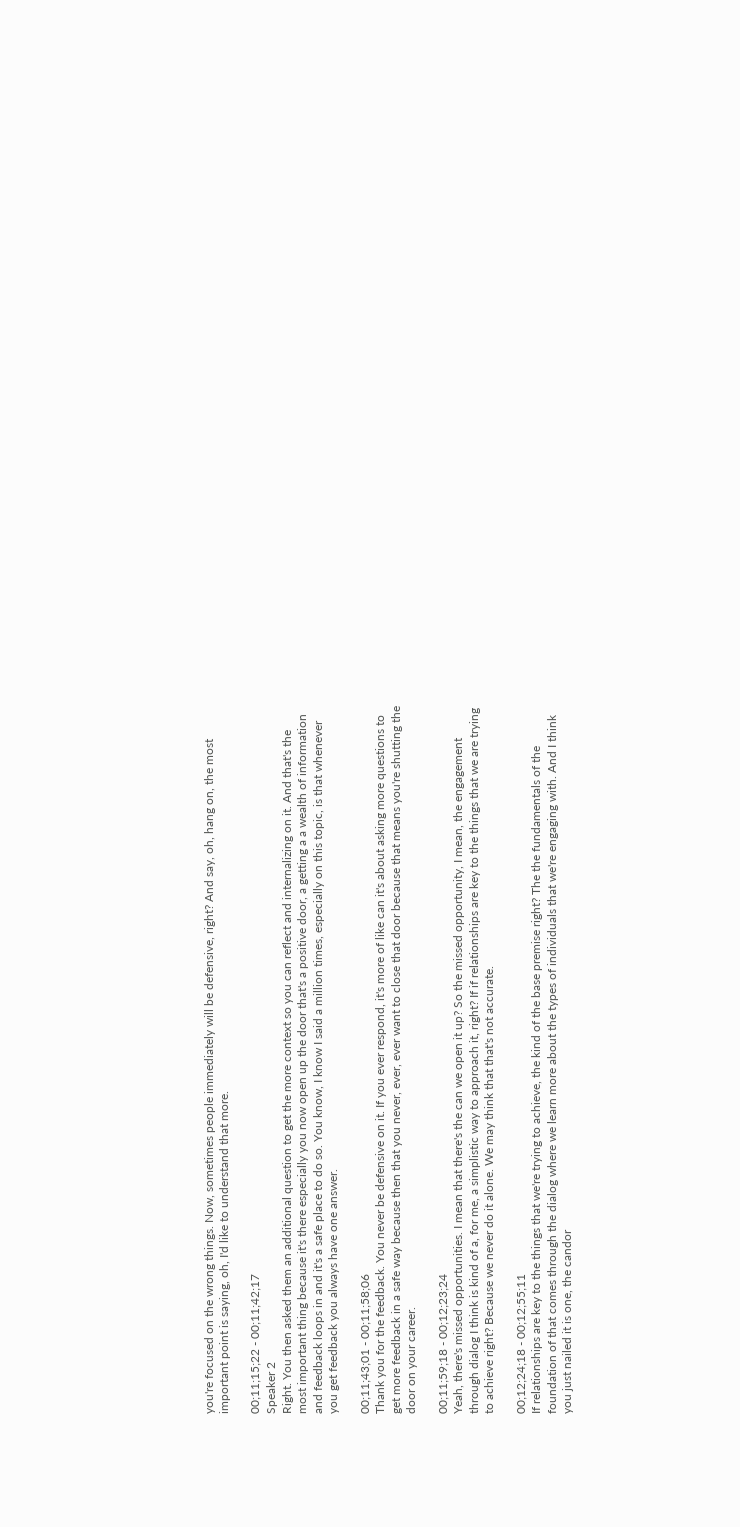you're focused on the wrong things. Now, sometimes people immediately will be defensive, right? And say, oh, hang on, the most important point is saying, oh, I'd like to understand that more.

00;11;15;22 - 00;11;42;17
Speaker 2
Right. You then asked them an additional question to get the more context so you can reflect and internalizing on it. And that's the most important thing because it's there especially you now open up the door that's a positive door, a getting a a wealth of information and feedback loops in and it's a safe place to do so. You know, I know I said a million times, especially on this topic, is that whenever you get feedback you always have one answer.

00;11;43;01 - 00;11;58;06
Thank you for the feedback. You never be defensive on it. If you ever respond, it's more of like can it's about asking more questions to get more feedback in a safe way because then that you never, ever, ever want to close that door because that means you're shutting the door on your career.

00;11;59;18 - 00;12;23;24
Yeah, there's missed opportunities. I mean that there's the can we open it up? So the missed opportunity, I mean, the engagement through dialog I think is kind of a, for me, a simplistic way to approach it, right? If if relationships are key to the things that we are trying to achieve right? Because we never do it alone. We may think that that's not accurate.

00;12;24;18 - 00;12;55;11
If relationships are key to the things that we're trying to achieve, the kind of the base premise right? The the fundamentals of the foundation of that comes through the dialog where we learn more about the types of individuals that we're engaging with. And I think you just nailed it is one, the candor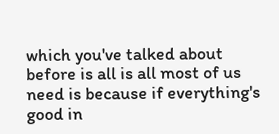which you've talked about before is all is all most of us need is because if everything's good in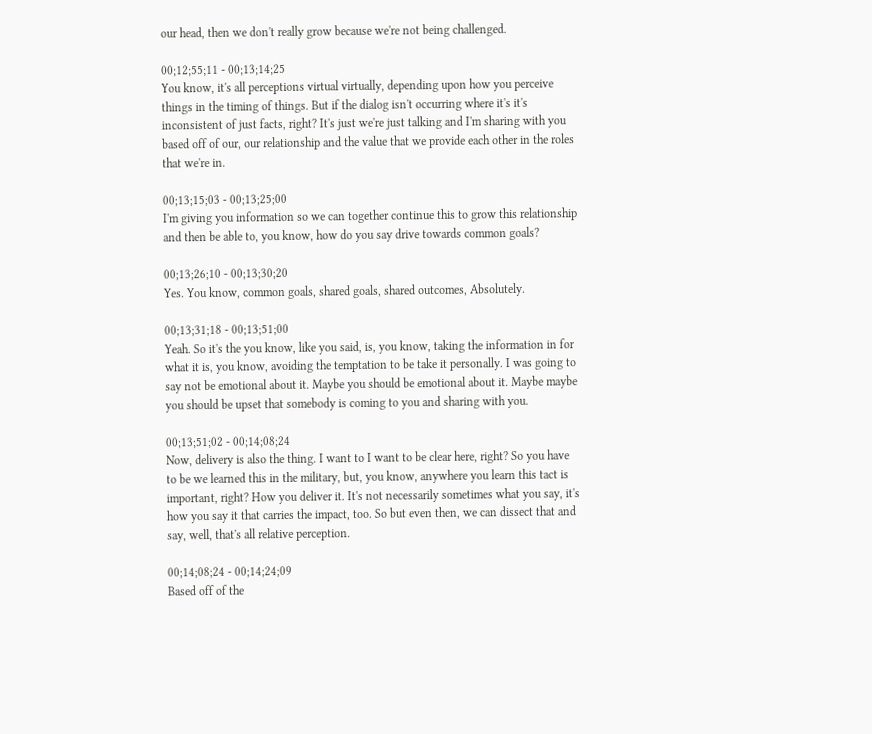our head, then we don't really grow because we're not being challenged.

00;12;55;11 - 00;13;14;25
You know, it's all perceptions virtual virtually, depending upon how you perceive things in the timing of things. But if the dialog isn't occurring where it's it's inconsistent of just facts, right? It's just we're just talking and I'm sharing with you based off of our, our relationship and the value that we provide each other in the roles that we're in.

00;13;15;03 - 00;13;25;00
I'm giving you information so we can together continue this to grow this relationship and then be able to, you know, how do you say drive towards common goals?

00;13;26;10 - 00;13;30;20
Yes. You know, common goals, shared goals, shared outcomes, Absolutely.

00;13;31;18 - 00;13;51;00
Yeah. So it's the you know, like you said, is, you know, taking the information in for what it is, you know, avoiding the temptation to be take it personally. I was going to say not be emotional about it. Maybe you should be emotional about it. Maybe maybe you should be upset that somebody is coming to you and sharing with you.

00;13;51;02 - 00;14;08;24
Now, delivery is also the thing. I want to I want to be clear here, right? So you have to be we learned this in the military, but, you know, anywhere you learn this tact is important, right? How you deliver it. It's not necessarily sometimes what you say, it's how you say it that carries the impact, too. So but even then, we can dissect that and say, well, that's all relative perception.

00;14;08;24 - 00;14;24;09
Based off of the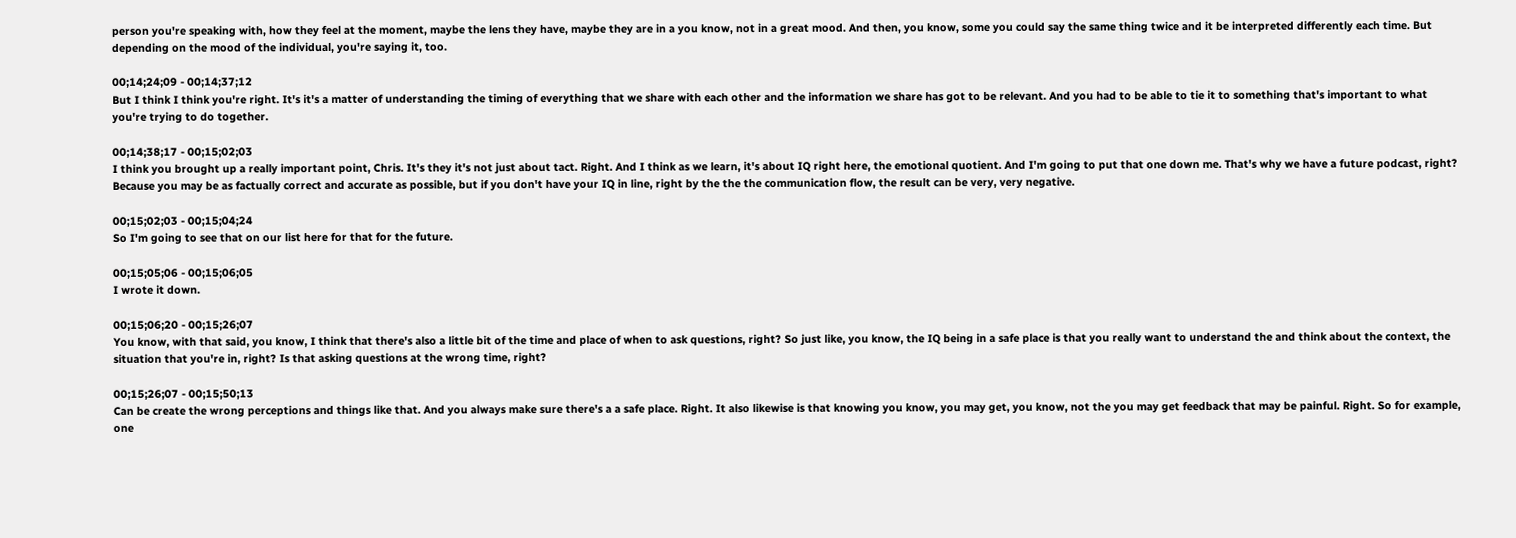person you're speaking with, how they feel at the moment, maybe the lens they have, maybe they are in a you know, not in a great mood. And then, you know, some you could say the same thing twice and it be interpreted differently each time. But depending on the mood of the individual, you're saying it, too.

00;14;24;09 - 00;14;37;12
But I think I think you're right. It's it's a matter of understanding the timing of everything that we share with each other and the information we share has got to be relevant. And you had to be able to tie it to something that's important to what you're trying to do together.

00;14;38;17 - 00;15;02;03
I think you brought up a really important point, Chris. It's they it's not just about tact. Right. And I think as we learn, it's about IQ right here, the emotional quotient. And I'm going to put that one down me. That's why we have a future podcast, right? Because you may be as factually correct and accurate as possible, but if you don't have your IQ in line, right by the the the communication flow, the result can be very, very negative.

00;15;02;03 - 00;15;04;24
So I'm going to see that on our list here for that for the future.

00;15;05;06 - 00;15;06;05
I wrote it down.

00;15;06;20 - 00;15;26;07
You know, with that said, you know, I think that there's also a little bit of the time and place of when to ask questions, right? So just like, you know, the IQ being in a safe place is that you really want to understand the and think about the context, the situation that you're in, right? Is that asking questions at the wrong time, right?

00;15;26;07 - 00;15;50;13
Can be create the wrong perceptions and things like that. And you always make sure there's a a safe place. Right. It also likewise is that knowing you know, you may get, you know, not the you may get feedback that may be painful. Right. So for example, one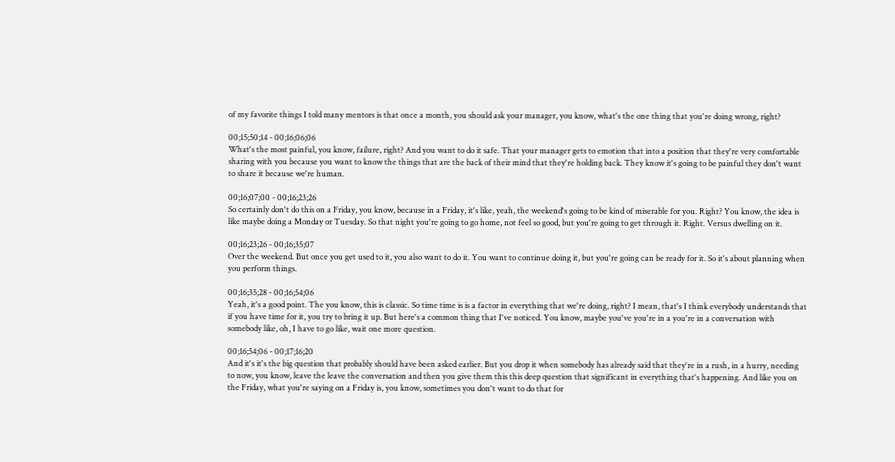of my favorite things I told many mentors is that once a month, you should ask your manager, you know, what's the one thing that you're doing wrong, right?

00;15;50;14 - 00;16;06;06
What's the most painful, you know, failure, right? And you want to do it safe. That your manager gets to emotion that into a position that they're very comfortable sharing with you because you want to know the things that are the back of their mind that they're holding back. They know it's going to be painful they don't want to share it because we're human.

00;16;07;00 - 00;16;23;26
So certainly don't do this on a Friday, you know, because in a Friday, it's like, yeah, the weekend's going to be kind of miserable for you. Right? You know, the idea is like maybe doing a Monday or Tuesday. So that night you're going to go home, not feel so good, but you're going to get through it. Right. Versus dwelling on it.

00;16;23;26 - 00;16;35;07
Over the weekend. But once you get used to it, you also want to do it. You want to continue doing it, but you're going can be ready for it. So it's about planning when you perform things.

00;16;35;28 - 00;16;54;06
Yeah, it's a good point. The you know, this is classic. So time time is is a factor in everything that we're doing, right? I mean, that's I think everybody understands that if you have time for it, you try to bring it up. But here's a common thing that I've noticed. You know, maybe you've you're in a you're in a conversation with somebody like, oh, I have to go like, wait one more question.

00;16;54;06 - 00;17;16;20
And it's it's the big question that probably should have been asked earlier. But you drop it when somebody has already said that they're in a rush, in a hurry, needing to now, you know, leave the leave the conversation and then you give them this this deep question that significant in everything that's happening. And like you on the Friday, what you're saying on a Friday is, you know, sometimes you don't want to do that for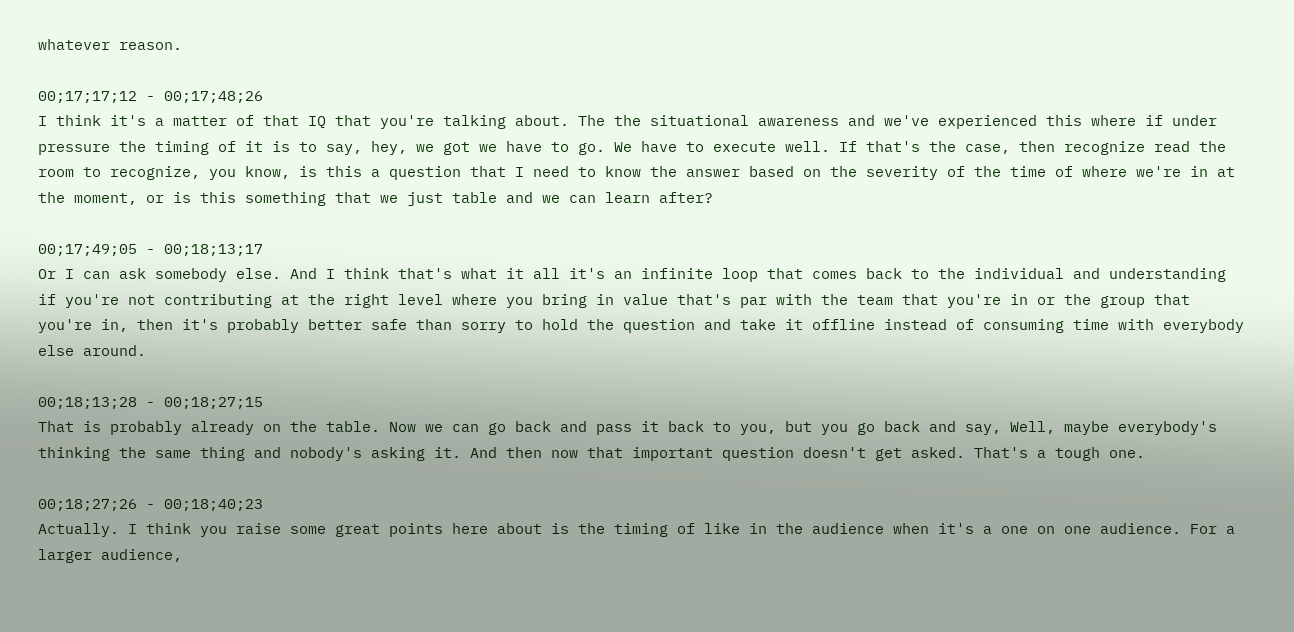whatever reason.

00;17;17;12 - 00;17;48;26
I think it's a matter of that IQ that you're talking about. The the situational awareness and we've experienced this where if under pressure the timing of it is to say, hey, we got we have to go. We have to execute well. If that's the case, then recognize read the room to recognize, you know, is this a question that I need to know the answer based on the severity of the time of where we're in at the moment, or is this something that we just table and we can learn after?

00;17;49;05 - 00;18;13;17
Or I can ask somebody else. And I think that's what it all it's an infinite loop that comes back to the individual and understanding if you're not contributing at the right level where you bring in value that's par with the team that you're in or the group that you're in, then it's probably better safe than sorry to hold the question and take it offline instead of consuming time with everybody else around.

00;18;13;28 - 00;18;27;15
That is probably already on the table. Now we can go back and pass it back to you, but you go back and say, Well, maybe everybody's thinking the same thing and nobody's asking it. And then now that important question doesn't get asked. That's a tough one.

00;18;27;26 - 00;18;40;23
Actually. I think you raise some great points here about is the timing of like in the audience when it's a one on one audience. For a larger audience,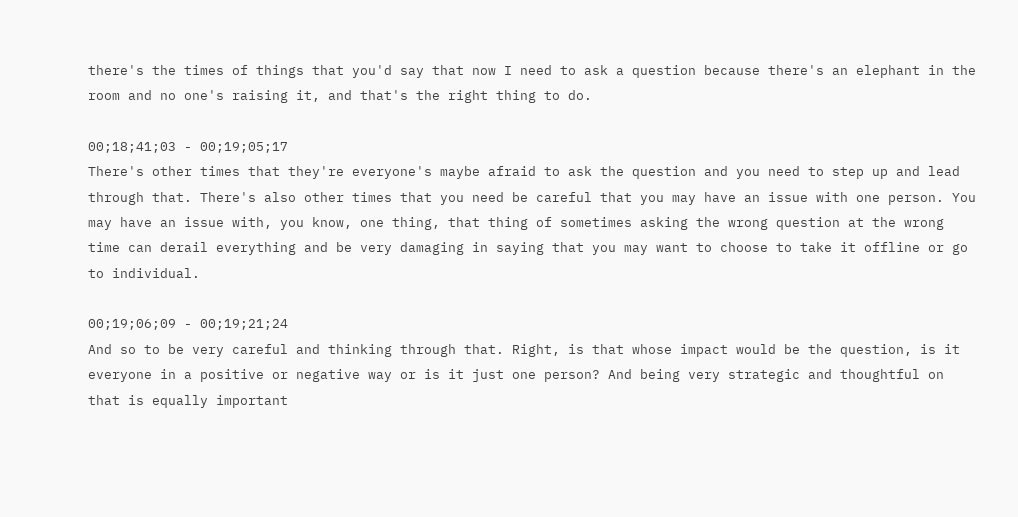there's the times of things that you'd say that now I need to ask a question because there's an elephant in the room and no one's raising it, and that's the right thing to do.

00;18;41;03 - 00;19;05;17
There's other times that they're everyone's maybe afraid to ask the question and you need to step up and lead through that. There's also other times that you need be careful that you may have an issue with one person. You may have an issue with, you know, one thing, that thing of sometimes asking the wrong question at the wrong time can derail everything and be very damaging in saying that you may want to choose to take it offline or go to individual.

00;19;06;09 - 00;19;21;24
And so to be very careful and thinking through that. Right, is that whose impact would be the question, is it everyone in a positive or negative way or is it just one person? And being very strategic and thoughtful on that is equally important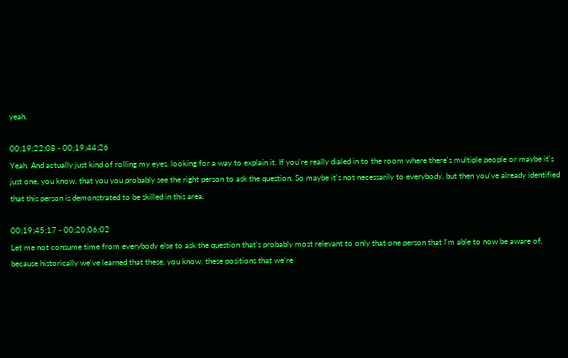yeah.

00;19;22;08 - 00;19;44;26
Yeah. And actually just kind of rolling my eyes, looking for a way to explain it. If you're really dialed in to the room where there's multiple people or maybe it's just one, you know, that you you probably see the right person to ask the question. So maybe it's not necessarily to everybody, but then you've already identified that this person is demonstrated to be skilled in this area.

00;19;45;17 - 00;20;06;02
Let me not consume time from everybody else to ask the question that's probably most relevant to only that one person that I'm able to now be aware of, because historically we've learned that these, you know, these positions that we're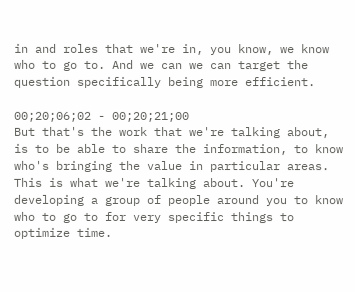in and roles that we're in, you know, we know who to go to. And we can we can target the question specifically being more efficient.

00;20;06;02 - 00;20;21;00
But that's the work that we're talking about, is to be able to share the information, to know who's bringing the value in particular areas. This is what we're talking about. You're developing a group of people around you to know who to go to for very specific things to optimize time.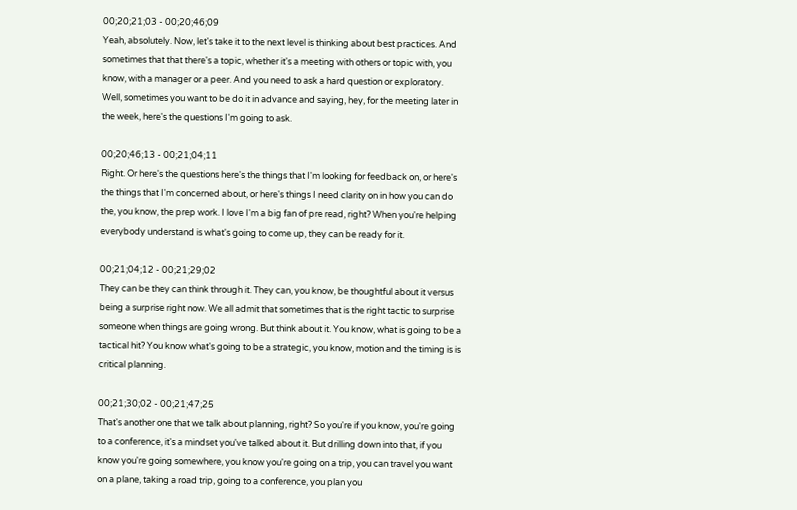00;20;21;03 - 00;20;46;09
Yeah, absolutely. Now, let's take it to the next level is thinking about best practices. And sometimes that that there's a topic, whether it's a meeting with others or topic with, you know, with a manager or a peer. And you need to ask a hard question or exploratory. Well, sometimes you want to be do it in advance and saying, hey, for the meeting later in the week, here's the questions I'm going to ask.

00;20;46;13 - 00;21;04;11
Right. Or here's the questions here's the things that I'm looking for feedback on, or here's the things that I'm concerned about, or here's things I need clarity on in how you can do the, you know, the prep work. I love I'm a big fan of pre read, right? When you're helping everybody understand is what's going to come up, they can be ready for it.

00;21;04;12 - 00;21;29;02
They can be they can think through it. They can, you know, be thoughtful about it versus being a surprise right now. We all admit that sometimes that is the right tactic to surprise someone when things are going wrong. But think about it. You know, what is going to be a tactical hit? You know what's going to be a strategic, you know, motion and the timing is is critical planning.

00;21;30;02 - 00;21;47;25
That's another one that we talk about planning, right? So you're if you know, you're going to a conference, it's a mindset you've talked about it. But drilling down into that, if you know you're going somewhere, you know you're going on a trip, you can travel you want on a plane, taking a road trip, going to a conference, you plan you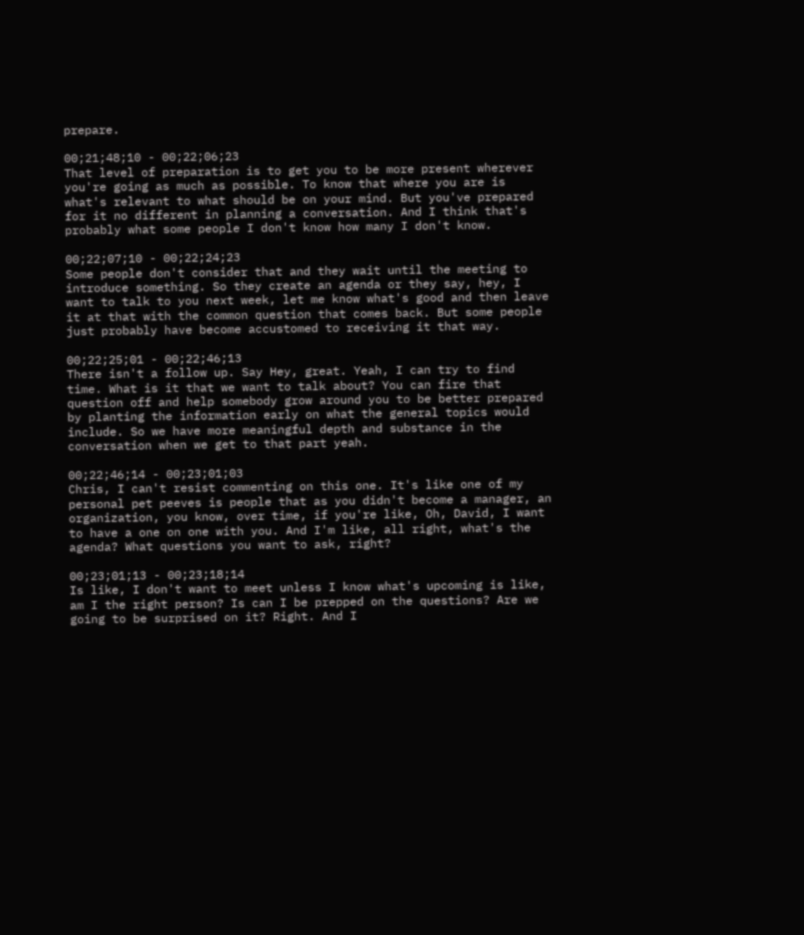prepare.

00;21;48;10 - 00;22;06;23
That level of preparation is to get you to be more present wherever you're going as much as possible. To know that where you are is what's relevant to what should be on your mind. But you've prepared for it no different in planning a conversation. And I think that's probably what some people I don't know how many I don't know.

00;22;07;10 - 00;22;24;23
Some people don't consider that and they wait until the meeting to introduce something. So they create an agenda or they say, hey, I want to talk to you next week, let me know what's good and then leave it at that with the common question that comes back. But some people just probably have become accustomed to receiving it that way.

00;22;25;01 - 00;22;46;13
There isn't a follow up. Say Hey, great. Yeah, I can try to find time. What is it that we want to talk about? You can fire that question off and help somebody grow around you to be better prepared by planting the information early on what the general topics would include. So we have more meaningful depth and substance in the conversation when we get to that part yeah.

00;22;46;14 - 00;23;01;03
Chris, I can't resist commenting on this one. It's like one of my personal pet peeves is people that as you didn't become a manager, an organization, you know, over time, if you're like, Oh, David, I want to have a one on one with you. And I'm like, all right, what's the agenda? What questions you want to ask, right?

00;23;01;13 - 00;23;18;14
Is like, I don't want to meet unless I know what's upcoming is like, am I the right person? Is can I be prepped on the questions? Are we going to be surprised on it? Right. And I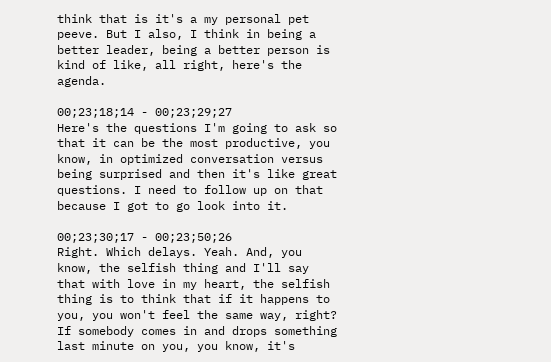think that is it's a my personal pet peeve. But I also, I think in being a better leader, being a better person is kind of like, all right, here's the agenda.

00;23;18;14 - 00;23;29;27
Here's the questions I'm going to ask so that it can be the most productive, you know, in optimized conversation versus being surprised and then it's like great questions. I need to follow up on that because I got to go look into it.

00;23;30;17 - 00;23;50;26
Right. Which delays. Yeah. And, you know, the selfish thing and I'll say that with love in my heart, the selfish thing is to think that if it happens to you, you won't feel the same way, right? If somebody comes in and drops something last minute on you, you know, it's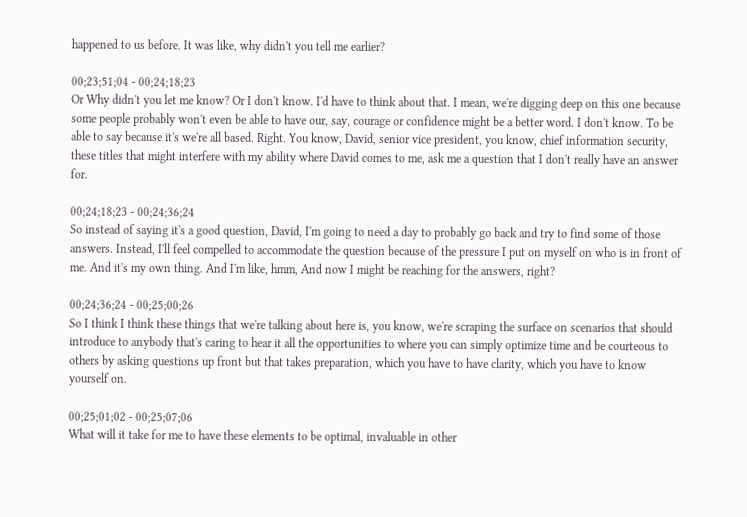happened to us before. It was like, why didn't you tell me earlier?

00;23;51;04 - 00;24;18;23
Or Why didn't you let me know? Or I don't know. I'd have to think about that. I mean, we're digging deep on this one because some people probably won't even be able to have our, say, courage or confidence might be a better word. I don't know. To be able to say because it's we're all based. Right. You know, David, senior vice president, you know, chief information security, these titles that might interfere with my ability where David comes to me, ask me a question that I don't really have an answer for.

00;24;18;23 - 00;24;36;24
So instead of saying it's a good question, David, I'm going to need a day to probably go back and try to find some of those answers. Instead, I'll feel compelled to accommodate the question because of the pressure I put on myself on who is in front of me. And it's my own thing. And I'm like, hmm, And now I might be reaching for the answers, right?

00;24;36;24 - 00;25;00;26
So I think I think these things that we're talking about here is, you know, we're scraping the surface on scenarios that should introduce to anybody that's caring to hear it all the opportunities to where you can simply optimize time and be courteous to others by asking questions up front but that takes preparation, which you have to have clarity, which you have to know yourself on.

00;25;01;02 - 00;25;07;06
What will it take for me to have these elements to be optimal, invaluable in other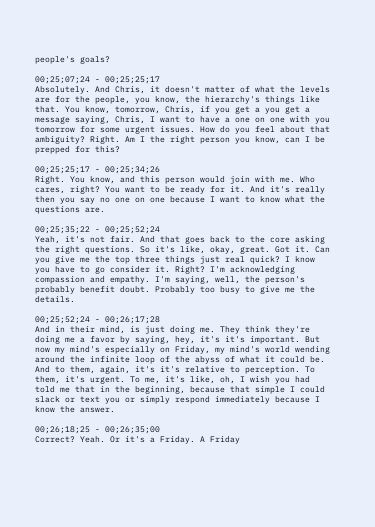people's goals?

00;25;07;24 - 00;25;25;17
Absolutely. And Chris, it doesn't matter of what the levels are for the people, you know, the hierarchy's things like that. You know, tomorrow, Chris, if you get a you get a message saying, Chris, I want to have a one on one with you tomorrow for some urgent issues. How do you feel about that ambiguity? Right. Am I the right person you know, can I be prepped for this?

00;25;25;17 - 00;25;34;26
Right. You know, and this person would join with me. Who cares, right? You want to be ready for it. And it's really then you say no one on one because I want to know what the questions are.

00;25;35;22 - 00;25;52;24
Yeah, it's not fair. And that goes back to the core asking the right questions. So it's like, okay, great. Got it. Can you give me the top three things just real quick? I know you have to go consider it. Right? I'm acknowledging compassion and empathy. I'm saying, well, the person's probably benefit doubt. Probably too busy to give me the details.

00;25;52;24 - 00;26;17;28
And in their mind, is just doing me. They think they're doing me a favor by saying, hey, it's it's important. But now my mind's especially on Friday, my mind's world wending around the infinite loop of the abyss of what it could be. And to them, again, it's it's relative to perception. To them, it's urgent. To me, it's like, oh, I wish you had told me that in the beginning, because that simple I could slack or text you or simply respond immediately because I know the answer.

00;26;18;25 - 00;26;35;00
Correct? Yeah. Or it's a Friday. A Friday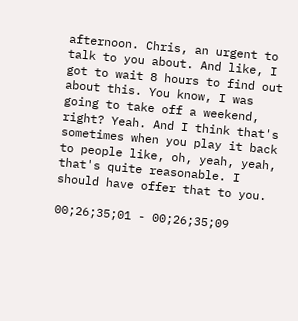afternoon. Chris, an urgent to talk to you about. And like, I got to wait 8 hours to find out about this. You know, I was going to take off a weekend, right? Yeah. And I think that's sometimes when you play it back to people like, oh, yeah, yeah, that's quite reasonable. I should have offer that to you.

00;26;35;01 - 00;26;35;09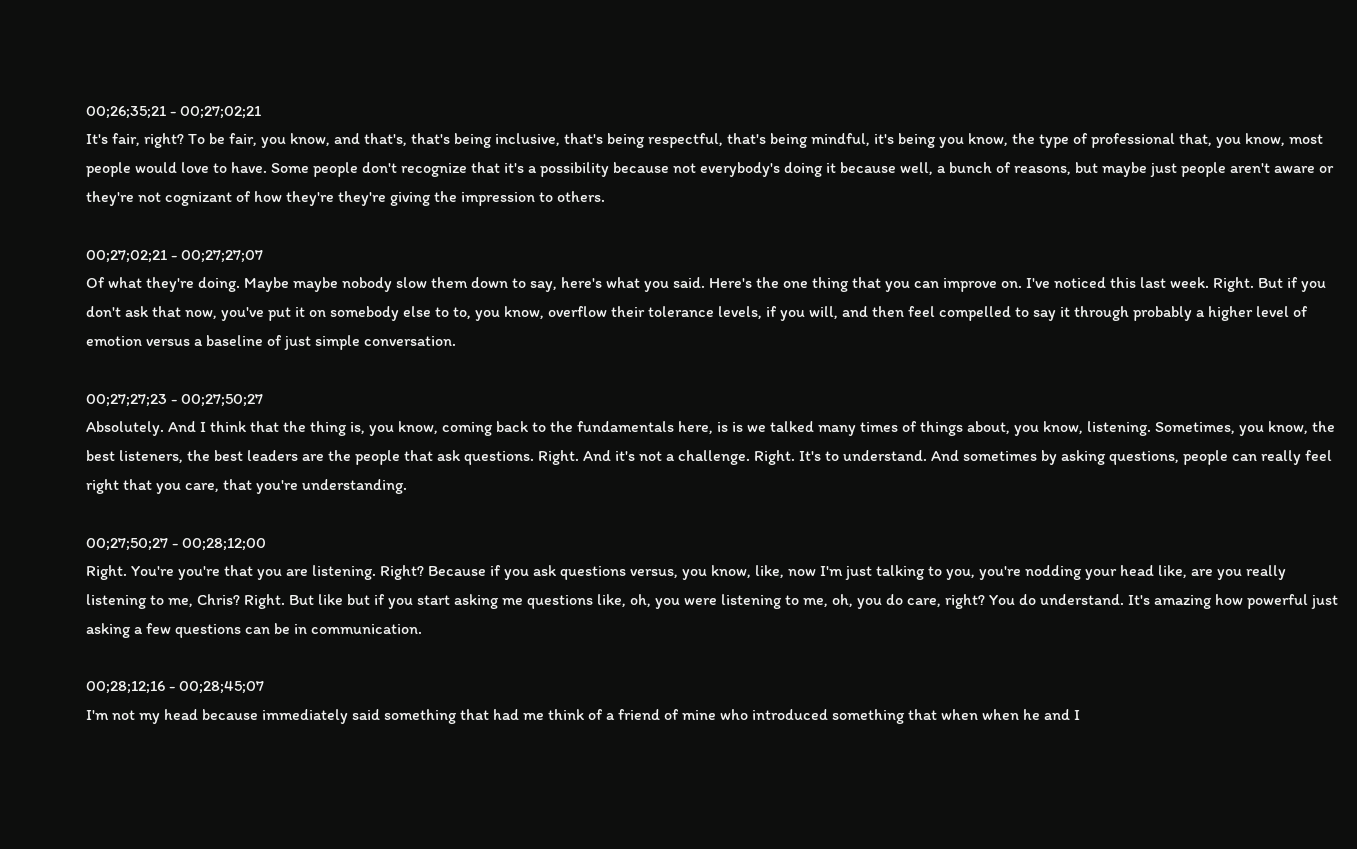00;26;35;21 - 00;27;02;21
It's fair, right? To be fair, you know, and that's, that's being inclusive, that's being respectful, that's being mindful, it's being you know, the type of professional that, you know, most people would love to have. Some people don't recognize that it's a possibility because not everybody's doing it because well, a bunch of reasons, but maybe just people aren't aware or they're not cognizant of how they're they're giving the impression to others.

00;27;02;21 - 00;27;27;07
Of what they're doing. Maybe maybe nobody slow them down to say, here's what you said. Here's the one thing that you can improve on. I've noticed this last week. Right. But if you don't ask that now, you've put it on somebody else to to, you know, overflow their tolerance levels, if you will, and then feel compelled to say it through probably a higher level of emotion versus a baseline of just simple conversation.

00;27;27;23 - 00;27;50;27
Absolutely. And I think that the thing is, you know, coming back to the fundamentals here, is is we talked many times of things about, you know, listening. Sometimes, you know, the best listeners, the best leaders are the people that ask questions. Right. And it's not a challenge. Right. It's to understand. And sometimes by asking questions, people can really feel right that you care, that you're understanding.

00;27;50;27 - 00;28;12;00
Right. You're you're that you are listening. Right? Because if you ask questions versus, you know, like, now I'm just talking to you, you're nodding your head like, are you really listening to me, Chris? Right. But like but if you start asking me questions like, oh, you were listening to me, oh, you do care, right? You do understand. It's amazing how powerful just asking a few questions can be in communication.

00;28;12;16 - 00;28;45;07
I'm not my head because immediately said something that had me think of a friend of mine who introduced something that when when he and I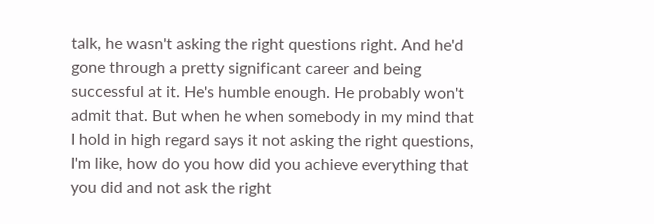talk, he wasn't asking the right questions right. And he'd gone through a pretty significant career and being successful at it. He's humble enough. He probably won't admit that. But when he when somebody in my mind that I hold in high regard says it not asking the right questions, I'm like, how do you how did you achieve everything that you did and not ask the right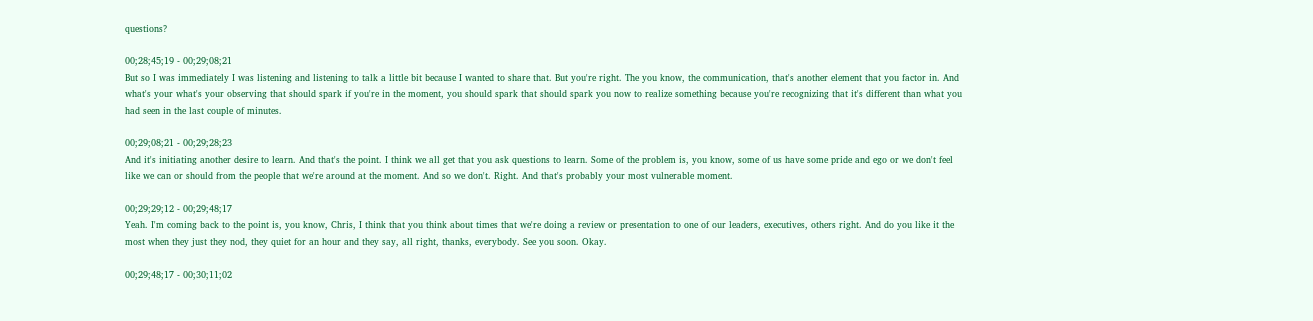questions?

00;28;45;19 - 00;29;08;21
But so I was immediately I was listening and listening to talk a little bit because I wanted to share that. But you're right. The you know, the communication, that's another element that you factor in. And what's your what's your observing that should spark if you're in the moment, you should spark that should spark you now to realize something because you're recognizing that it's different than what you had seen in the last couple of minutes.

00;29;08;21 - 00;29;28;23
And it's initiating another desire to learn. And that's the point. I think we all get that you ask questions to learn. Some of the problem is, you know, some of us have some pride and ego or we don't feel like we can or should from the people that we're around at the moment. And so we don't. Right. And that's probably your most vulnerable moment.

00;29;29;12 - 00;29;48;17
Yeah. I'm coming back to the point is, you know, Chris, I think that you think about times that we're doing a review or presentation to one of our leaders, executives, others right. And do you like it the most when they just they nod, they quiet for an hour and they say, all right, thanks, everybody. See you soon. Okay.

00;29;48;17 - 00;30;11;02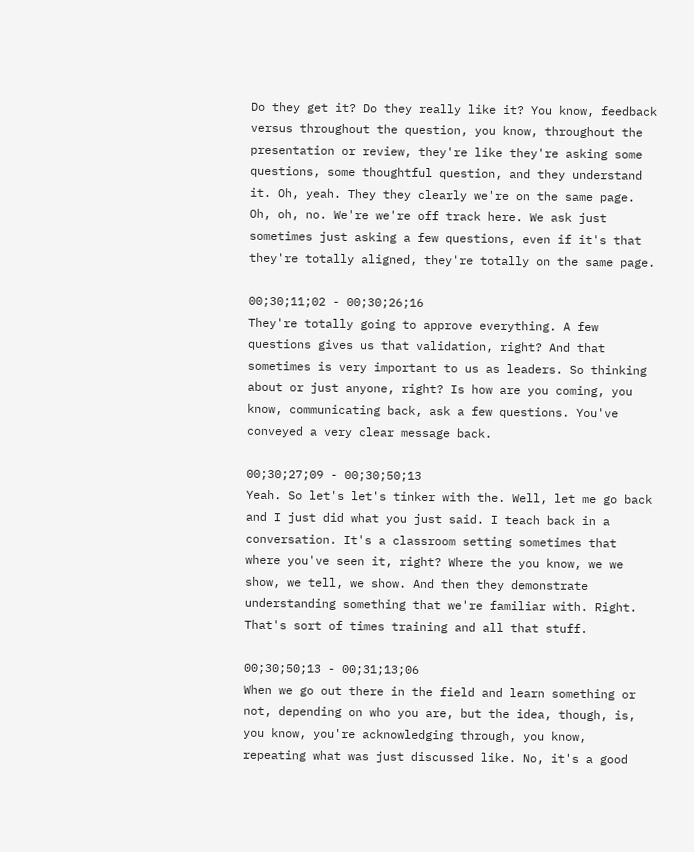Do they get it? Do they really like it? You know, feedback versus throughout the question, you know, throughout the presentation or review, they're like they're asking some questions, some thoughtful question, and they understand it. Oh, yeah. They they clearly we're on the same page. Oh, oh, no. We're we're off track here. We ask just sometimes just asking a few questions, even if it's that they're totally aligned, they're totally on the same page.

00;30;11;02 - 00;30;26;16
They're totally going to approve everything. A few questions gives us that validation, right? And that sometimes is very important to us as leaders. So thinking about or just anyone, right? Is how are you coming, you know, communicating back, ask a few questions. You've conveyed a very clear message back.

00;30;27;09 - 00;30;50;13
Yeah. So let's let's tinker with the. Well, let me go back and I just did what you just said. I teach back in a conversation. It's a classroom setting sometimes that where you've seen it, right? Where the you know, we we show, we tell, we show. And then they demonstrate understanding something that we're familiar with. Right. That's sort of times training and all that stuff.

00;30;50;13 - 00;31;13;06
When we go out there in the field and learn something or not, depending on who you are, but the idea, though, is, you know, you're acknowledging through, you know, repeating what was just discussed like. No, it's a good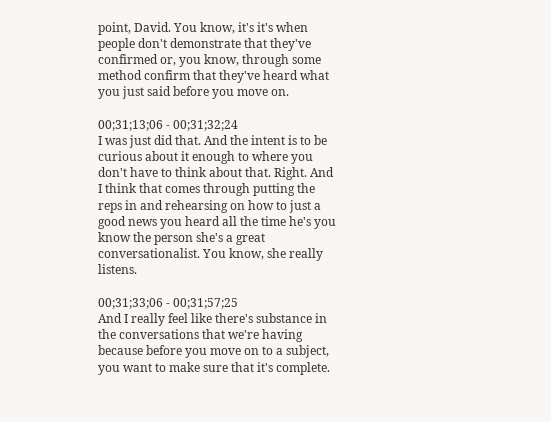point, David. You know, it's it's when people don't demonstrate that they've confirmed or, you know, through some method confirm that they've heard what you just said before you move on.

00;31;13;06 - 00;31;32;24
I was just did that. And the intent is to be curious about it enough to where you don't have to think about that. Right. And I think that comes through putting the reps in and rehearsing on how to just a good news you heard all the time he's you know the person she's a great conversationalist. You know, she really listens.

00;31;33;06 - 00;31;57;25
And I really feel like there's substance in the conversations that we're having because before you move on to a subject, you want to make sure that it's complete.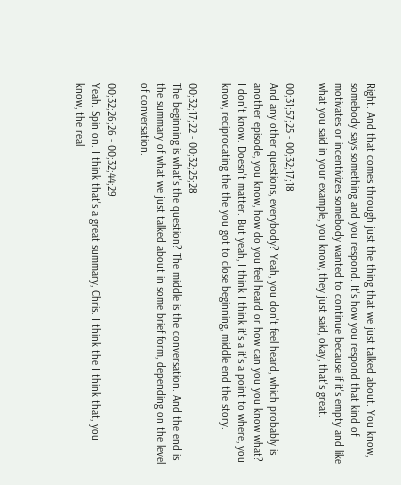Right. And that comes through just the thing that we just talked about. You know, somebody says something and you respond. It's how you respond that kind of motivates or incentivizes somebody wanted to continue because if it's empty and like what you said in your example, you know, they just said, okay, that's great.

00;31;57;25 - 00;32;17;18
And any other questions, everybody? Yeah, you don't feel heard, which probably is another episode, you know, how do you feel heard or how can you you know what? I don't know. Doesn't matter. But yeah, I think I think it's a it's a point to where, you know, reciprocating the the you got to close beginning, middle end the story.

00;32;17;22 - 00;32;25;28
The beginning is what's the question? The middle is the conversation. And the end is the summary of what we just talked about in some brief form, depending on the level of conversation.

00;32;26;26 - 00;32;44;29
Yeah. Spin on. I think that's a great summary, Chris. I think the I think that, you know, the real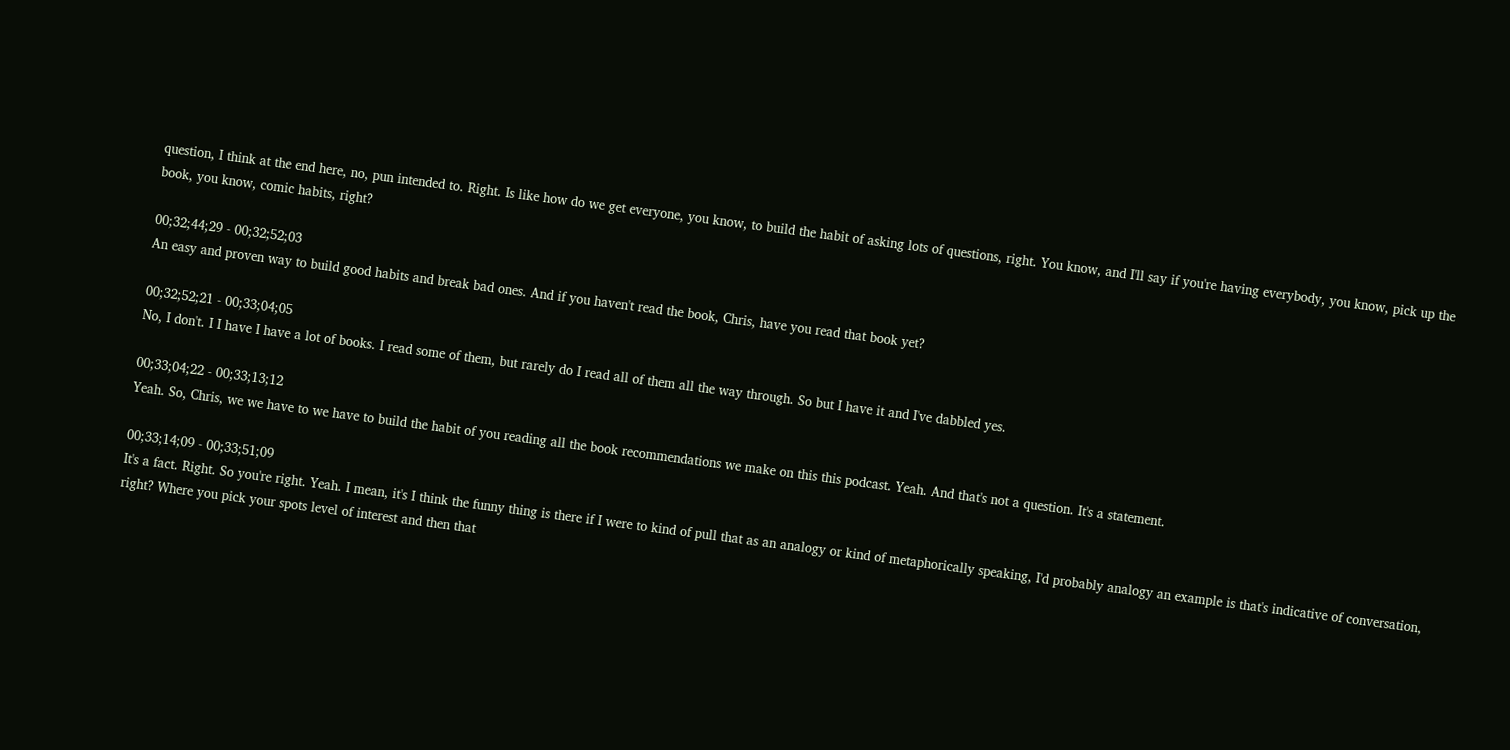question, I think at the end here, no, pun intended to. Right. Is like how do we get everyone, you know, to build the habit of asking lots of questions, right. You know, and I'll say if you're having everybody, you know, pick up the book, you know, comic habits, right?

00;32;44;29 - 00;32;52;03
An easy and proven way to build good habits and break bad ones. And if you haven't read the book, Chris, have you read that book yet?

00;32;52;21 - 00;33;04;05
No, I don't. I I have I have a lot of books. I read some of them, but rarely do I read all of them all the way through. So but I have it and I've dabbled yes.

00;33;04;22 - 00;33;13;12
Yeah. So, Chris, we we have to we have to build the habit of you reading all the book recommendations we make on this this podcast. Yeah. And that's not a question. It's a statement.

00;33;14;09 - 00;33;51;09
It's a fact. Right. So you're right. Yeah. I mean, it's I think the funny thing is there if I were to kind of pull that as an analogy or kind of metaphorically speaking, I'd probably analogy an example is that's indicative of conversation, right? Where you pick your spots level of interest and then that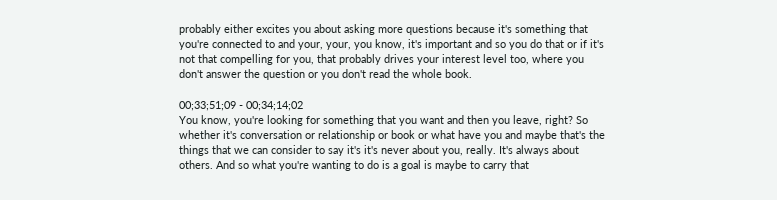probably either excites you about asking more questions because it's something that you're connected to and your, your, you know, it's important and so you do that or if it's not that compelling for you, that probably drives your interest level too, where you don't answer the question or you don't read the whole book.

00;33;51;09 - 00;34;14;02
You know, you're looking for something that you want and then you leave, right? So whether it's conversation or relationship or book or what have you and maybe that's the things that we can consider to say it's it's never about you, really. It's always about others. And so what you're wanting to do is a goal is maybe to carry that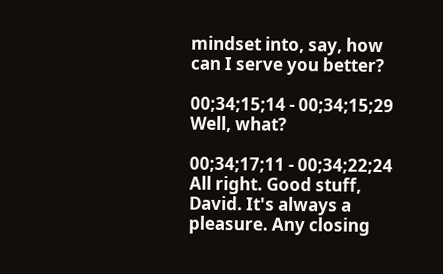mindset into, say, how can I serve you better?

00;34;15;14 - 00;34;15;29
Well, what?

00;34;17;11 - 00;34;22;24
All right. Good stuff, David. It's always a pleasure. Any closing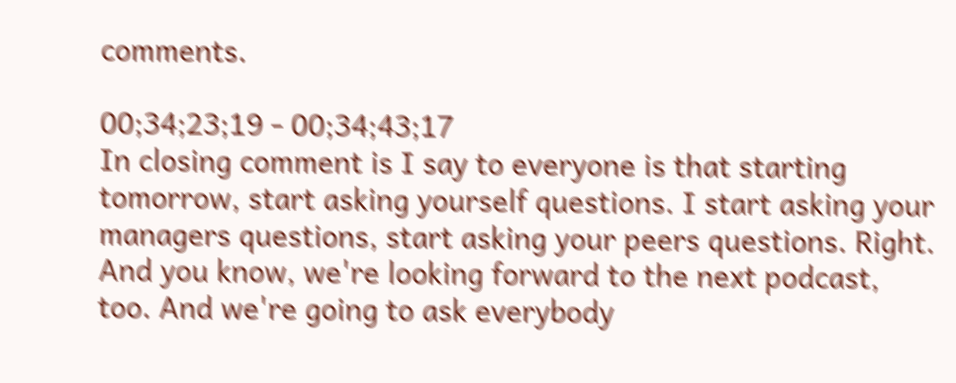comments.

00;34;23;19 - 00;34;43;17
In closing comment is I say to everyone is that starting tomorrow, start asking yourself questions. I start asking your managers questions, start asking your peers questions. Right. And you know, we're looking forward to the next podcast, too. And we're going to ask everybody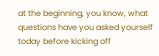at the beginning, you know, what questions have you asked yourself today before kicking off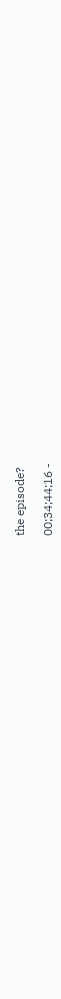the episode?

00;34;44;16 -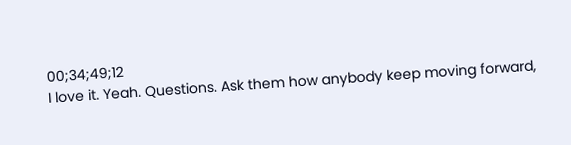00;34;49;12
I love it. Yeah. Questions. Ask them how anybody keep moving forward,